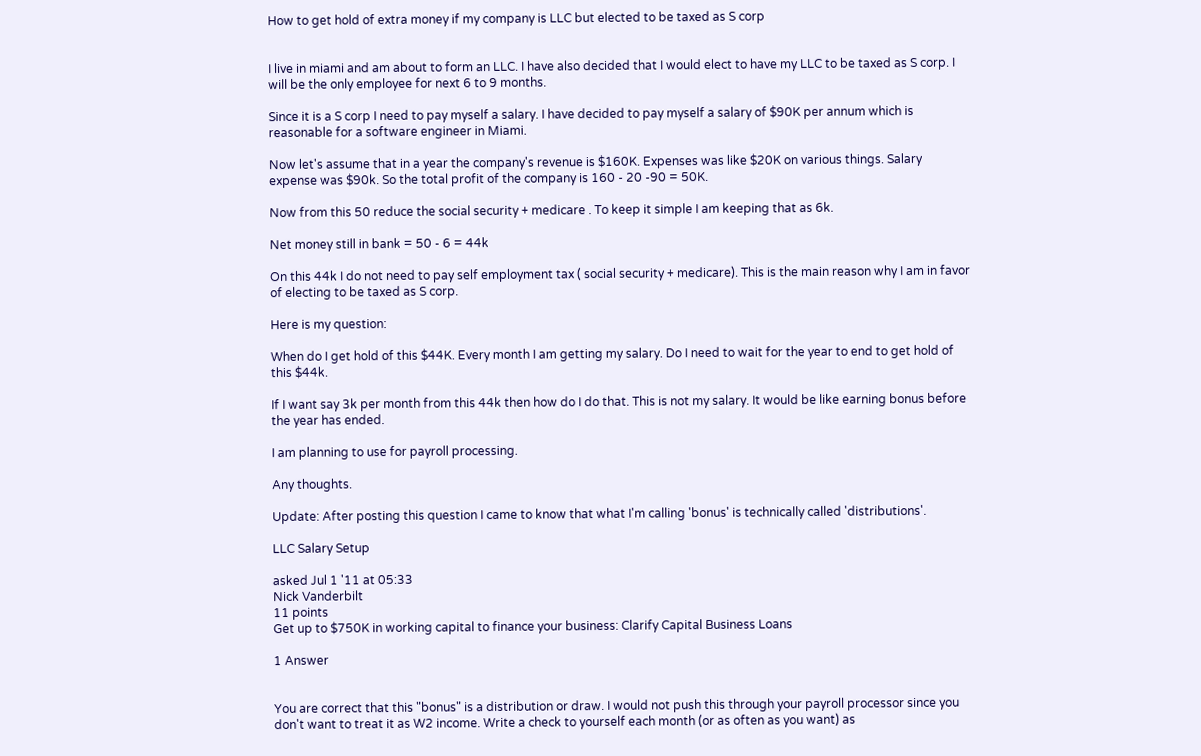How to get hold of extra money if my company is LLC but elected to be taxed as S corp


I live in miami and am about to form an LLC. I have also decided that I would elect to have my LLC to be taxed as S corp. I will be the only employee for next 6 to 9 months.

Since it is a S corp I need to pay myself a salary. I have decided to pay myself a salary of $90K per annum which is reasonable for a software engineer in Miami.

Now let's assume that in a year the company's revenue is $160K. Expenses was like $20K on various things. Salary expense was $90k. So the total profit of the company is 160 - 20 -90 = 50K.

Now from this 50 reduce the social security + medicare . To keep it simple I am keeping that as 6k.

Net money still in bank = 50 - 6 = 44k

On this 44k I do not need to pay self employment tax ( social security + medicare). This is the main reason why I am in favor of electing to be taxed as S corp.

Here is my question:

When do I get hold of this $44K. Every month I am getting my salary. Do I need to wait for the year to end to get hold of this $44k.

If I want say 3k per month from this 44k then how do I do that. This is not my salary. It would be like earning bonus before the year has ended.

I am planning to use for payroll processing.

Any thoughts.

Update: After posting this question I came to know that what I'm calling 'bonus' is technically called 'distributions'.

LLC Salary Setup

asked Jul 1 '11 at 05:33
Nick Vanderbilt
11 points
Get up to $750K in working capital to finance your business: Clarify Capital Business Loans

1 Answer


You are correct that this "bonus" is a distribution or draw. I would not push this through your payroll processor since you don't want to treat it as W2 income. Write a check to yourself each month (or as often as you want) as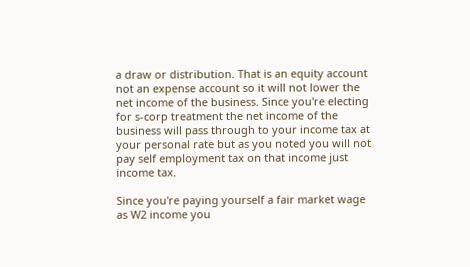a draw or distribution. That is an equity account not an expense account so it will not lower the net income of the business. Since you're electing for s-corp treatment the net income of the business will pass through to your income tax at your personal rate but as you noted you will not pay self employment tax on that income just income tax.

Since you're paying yourself a fair market wage as W2 income you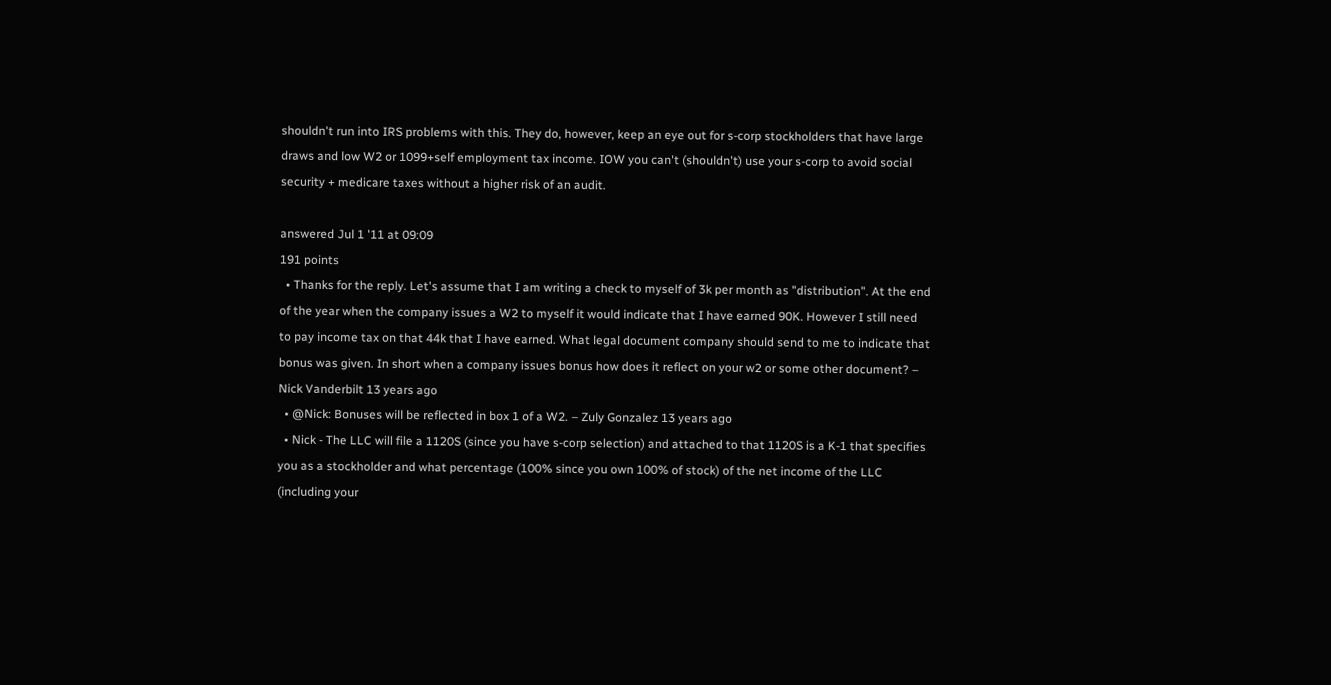shouldn't run into IRS problems with this. They do, however, keep an eye out for s-corp stockholders that have large draws and low W2 or 1099+self employment tax income. IOW you can't (shouldn't) use your s-corp to avoid social security + medicare taxes without a higher risk of an audit.

answered Jul 1 '11 at 09:09
191 points
  • Thanks for the reply. Let's assume that I am writing a check to myself of 3k per month as "distribution". At the end of the year when the company issues a W2 to myself it would indicate that I have earned 90K. However I still need to pay income tax on that 44k that I have earned. What legal document company should send to me to indicate that bonus was given. In short when a company issues bonus how does it reflect on your w2 or some other document? – Nick Vanderbilt 13 years ago
  • @Nick: Bonuses will be reflected in box 1 of a W2. – Zuly Gonzalez 13 years ago
  • Nick - The LLC will file a 1120S (since you have s-corp selection) and attached to that 1120S is a K-1 that specifies you as a stockholder and what percentage (100% since you own 100% of stock) of the net income of the LLC (including your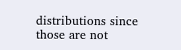distributions since those are not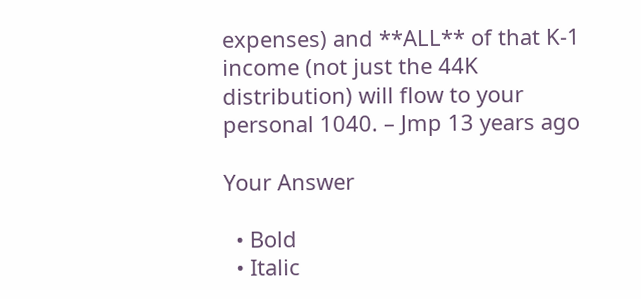expenses) and **ALL** of that K-1 income (not just the 44K distribution) will flow to your personal 1040. – Jmp 13 years ago

Your Answer

  • Bold
  • Italic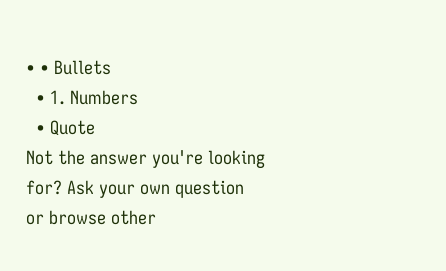• • Bullets
  • 1. Numbers
  • Quote
Not the answer you're looking for? Ask your own question or browse other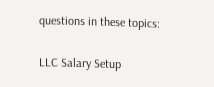questions in these topics:

LLC Salary Setup